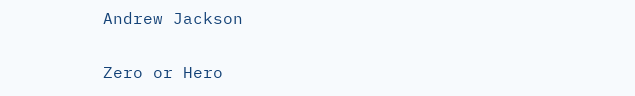Andrew Jackson

Zero or Hero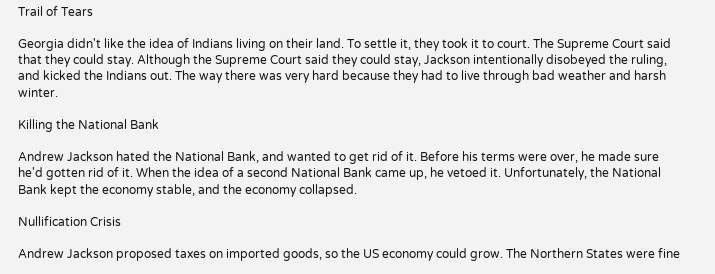Trail of Tears

Georgia didn't like the idea of Indians living on their land. To settle it, they took it to court. The Supreme Court said that they could stay. Although the Supreme Court said they could stay, Jackson intentionally disobeyed the ruling, and kicked the Indians out. The way there was very hard because they had to live through bad weather and harsh winter.

Killing the National Bank

Andrew Jackson hated the National Bank, and wanted to get rid of it. Before his terms were over, he made sure he'd gotten rid of it. When the idea of a second National Bank came up, he vetoed it. Unfortunately, the National Bank kept the economy stable, and the economy collapsed.

Nullification Crisis

Andrew Jackson proposed taxes on imported goods, so the US economy could grow. The Northern States were fine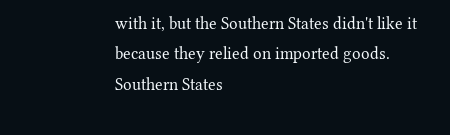with it, but the Southern States didn't like it because they relied on imported goods. Southern States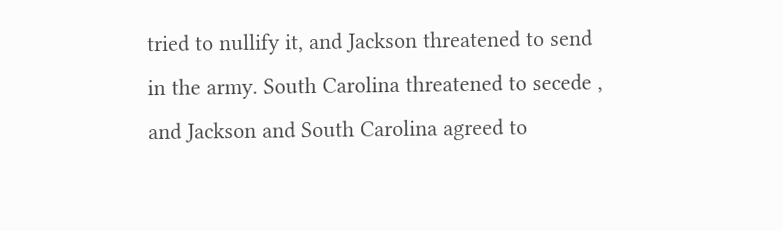tried to nullify it, and Jackson threatened to send in the army. South Carolina threatened to secede , and Jackson and South Carolina agreed to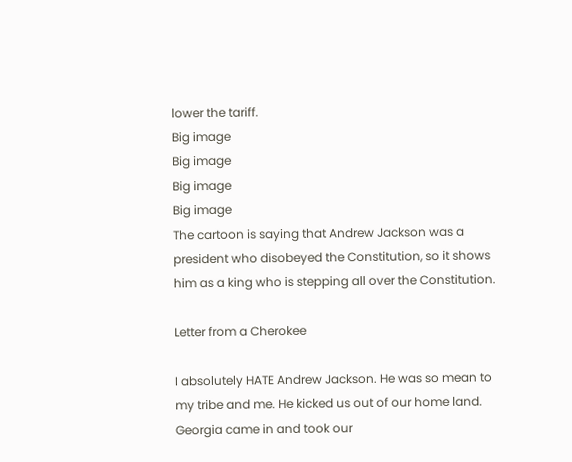lower the tariff.
Big image
Big image
Big image
Big image
The cartoon is saying that Andrew Jackson was a president who disobeyed the Constitution, so it shows him as a king who is stepping all over the Constitution.

Letter from a Cherokee

I absolutely HATE Andrew Jackson. He was so mean to my tribe and me. He kicked us out of our home land. Georgia came in and took our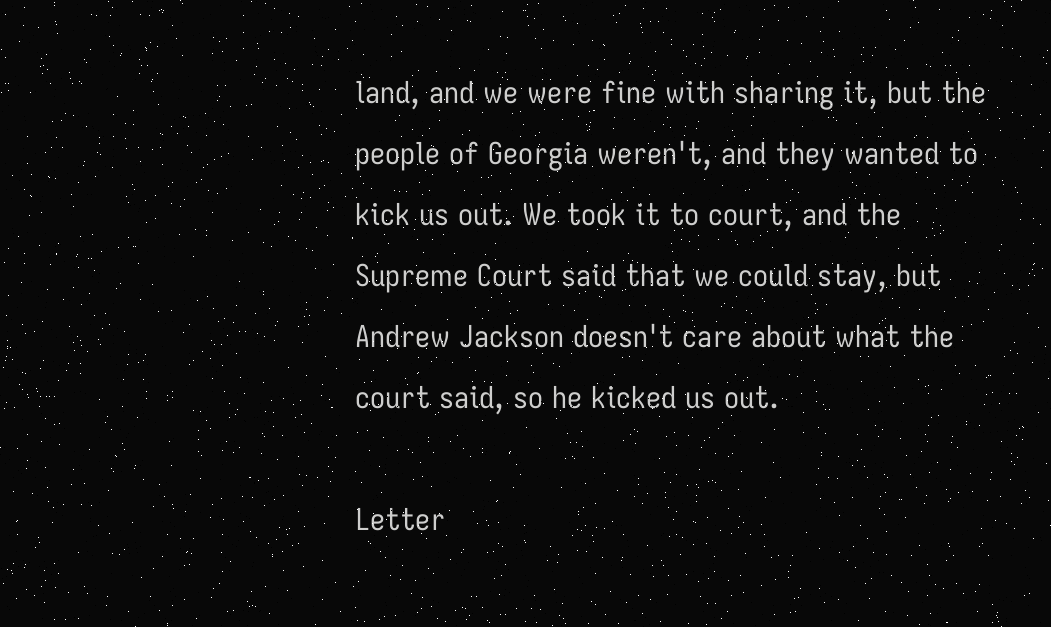land, and we were fine with sharing it, but the people of Georgia weren't, and they wanted to kick us out. We took it to court, and the Supreme Court said that we could stay, but Andrew Jackson doesn't care about what the court said, so he kicked us out.

Letter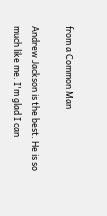from a Common Man

Andrew Jackson is the best. He is so much like me. I'm glad I can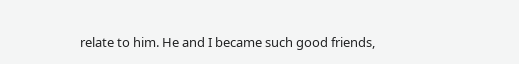relate to him. He and I became such good friends,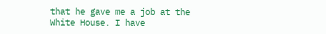that he gave me a job at the White House. I have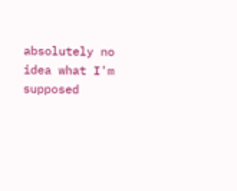absolutely no idea what I'm supposed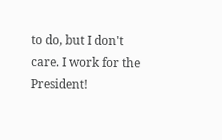to do, but I don't care. I work for the President!